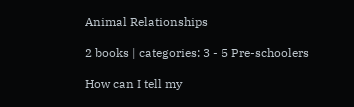Animal Relationships

2 books | categories: 3 - 5 Pre-schoolers

How can I tell my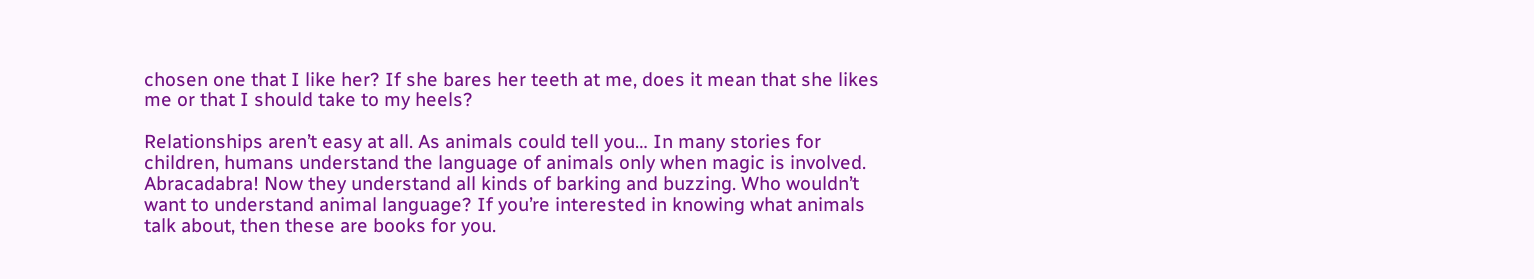chosen one that I like her? If she bares her teeth at me, does it mean that she likes me or that I should take to my heels?

Relationships aren’t easy at all. As animals could tell you… In many stories for children, humans understand the language of animals only when magic is involved. Abracadabra! Now they understand all kinds of barking and buzzing. Who wouldn’t want to understand animal language? If you’re interested in knowing what animals talk about, then these are books for you.